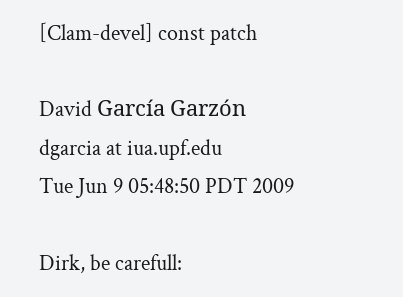[Clam-devel] const patch

David García Garzón dgarcia at iua.upf.edu
Tue Jun 9 05:48:50 PDT 2009

Dirk, be carefull: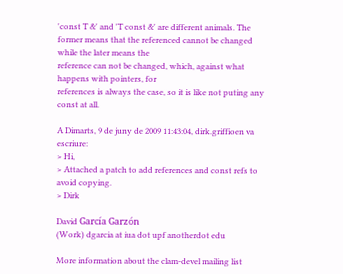'const T &' and 'T const &' are different animals. The
former means that the referenced cannot be changed while the later means the
reference can not be changed, which, against what happens with pointers, for
references is always the case, so it is like not puting any const at all.

A Dimarts, 9 de juny de 2009 11:43:04, dirk.griffioen va escriure:
> Hi,
> Attached a patch to add references and const refs to avoid copying.
> Dirk

David García Garzón
(Work) dgarcia at iua dot upf anotherdot edu

More information about the clam-devel mailing list